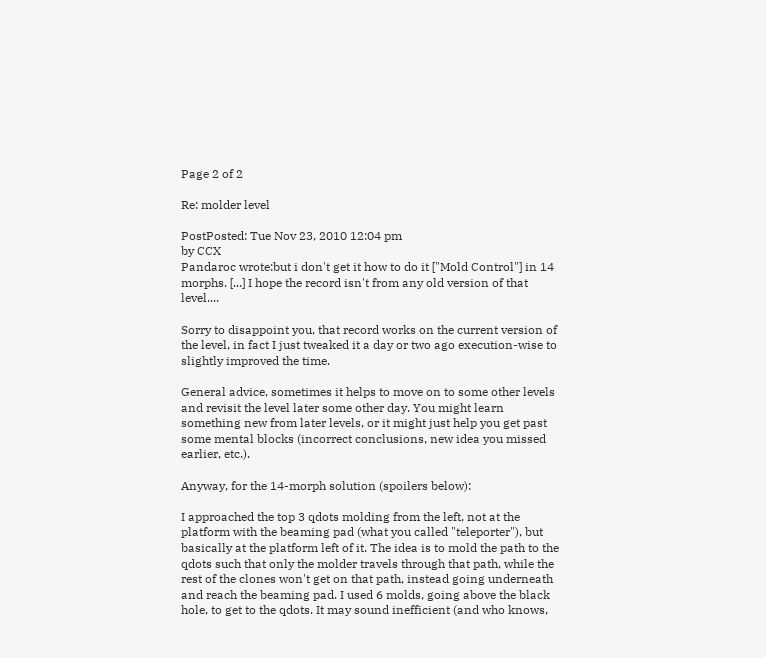Page 2 of 2

Re: molder level

PostPosted: Tue Nov 23, 2010 12:04 pm
by CCX
Pandaroc wrote:but i don't get it how to do it ["Mold Control"] in 14 morphs. [...] I hope the record isn't from any old version of that level....

Sorry to disappoint you, that record works on the current version of the level, in fact I just tweaked it a day or two ago execution-wise to slightly improved the time.

General advice, sometimes it helps to move on to some other levels and revisit the level later some other day. You might learn something new from later levels, or it might just help you get past some mental blocks (incorrect conclusions, new idea you missed earlier, etc.).

Anyway, for the 14-morph solution (spoilers below):

I approached the top 3 qdots molding from the left, not at the platform with the beaming pad (what you called "teleporter"), but basically at the platform left of it. The idea is to mold the path to the qdots such that only the molder travels through that path, while the rest of the clones won't get on that path, instead going underneath and reach the beaming pad. I used 6 molds, going above the black hole, to get to the qdots. It may sound inefficient (and who knows,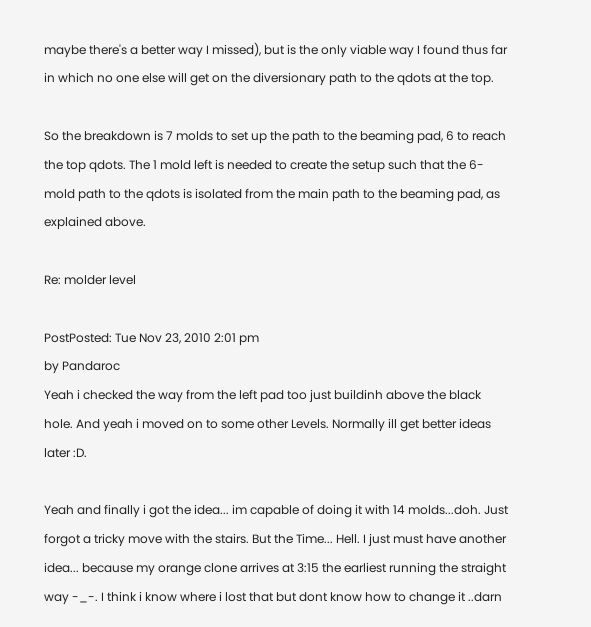maybe there's a better way I missed), but is the only viable way I found thus far in which no one else will get on the diversionary path to the qdots at the top.

So the breakdown is 7 molds to set up the path to the beaming pad, 6 to reach the top qdots. The 1 mold left is needed to create the setup such that the 6-mold path to the qdots is isolated from the main path to the beaming pad, as explained above.

Re: molder level

PostPosted: Tue Nov 23, 2010 2:01 pm
by Pandaroc
Yeah i checked the way from the left pad too just buildinh above the black hole. And yeah i moved on to some other Levels. Normally ill get better ideas later :D.

Yeah and finally i got the idea... im capable of doing it with 14 molds...doh. Just forgot a tricky move with the stairs. But the Time... Hell. I just must have another idea... because my orange clone arrives at 3:15 the earliest running the straight way -_-. I think i know where i lost that but dont know how to change it ..darn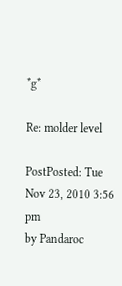*g*

Re: molder level

PostPosted: Tue Nov 23, 2010 3:56 pm
by Pandaroc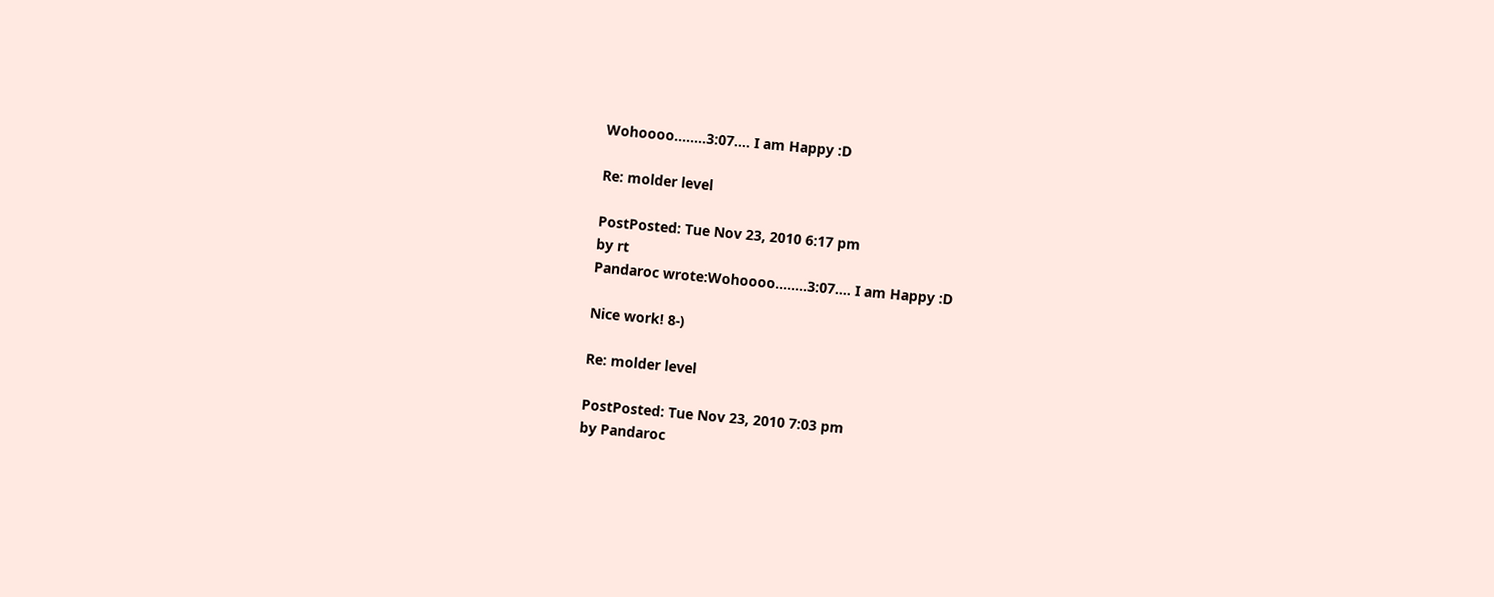Wohoooo........3:07.... I am Happy :D

Re: molder level

PostPosted: Tue Nov 23, 2010 6:17 pm
by rt
Pandaroc wrote:Wohoooo........3:07.... I am Happy :D

Nice work! 8-)

Re: molder level

PostPosted: Tue Nov 23, 2010 7:03 pm
by Pandaroc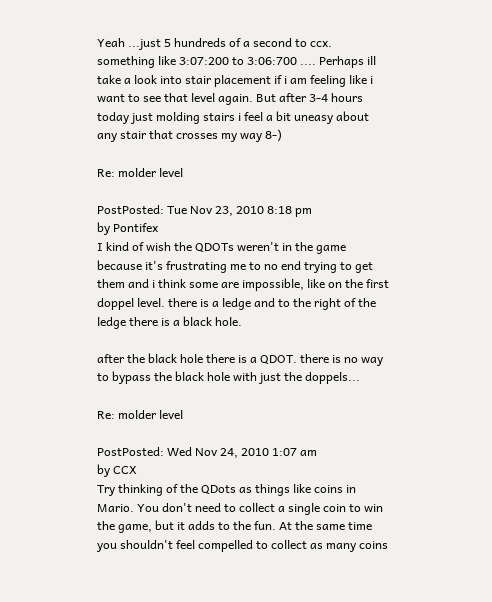Yeah ...just 5 hundreds of a second to ccx. something like 3:07:200 to 3:06:700 .... Perhaps ill take a look into stair placement if i am feeling like i want to see that level again. But after 3-4 hours today just molding stairs i feel a bit uneasy about any stair that crosses my way 8-)

Re: molder level

PostPosted: Tue Nov 23, 2010 8:18 pm
by Pontifex
I kind of wish the QDOTs weren't in the game because it's frustrating me to no end trying to get them and i think some are impossible, like on the first doppel level. there is a ledge and to the right of the ledge there is a black hole.

after the black hole there is a QDOT. there is no way to bypass the black hole with just the doppels...

Re: molder level

PostPosted: Wed Nov 24, 2010 1:07 am
by CCX
Try thinking of the QDots as things like coins in Mario. You don't need to collect a single coin to win the game, but it adds to the fun. At the same time you shouldn't feel compelled to collect as many coins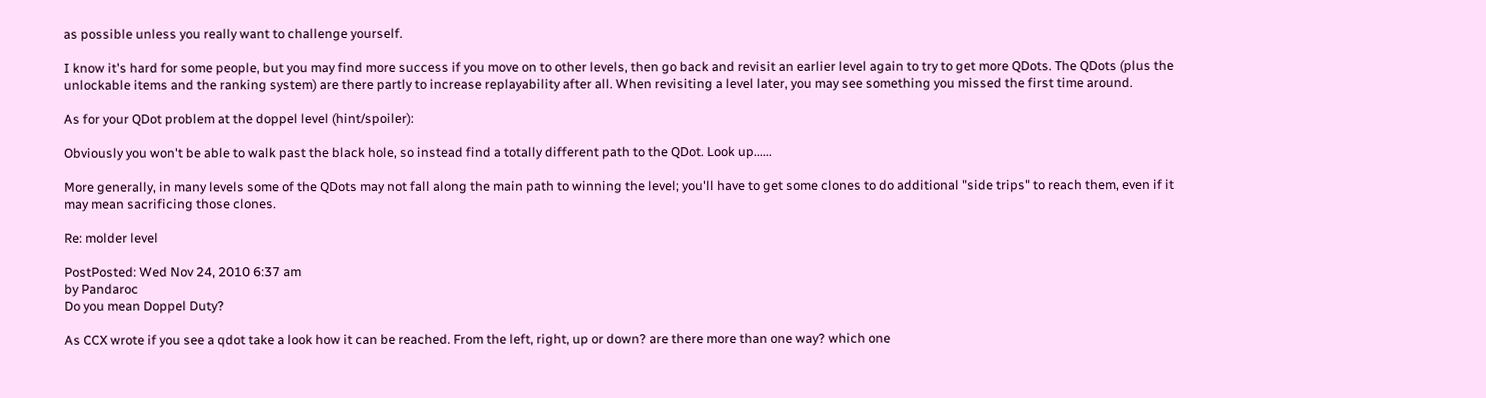as possible unless you really want to challenge yourself.

I know it's hard for some people, but you may find more success if you move on to other levels, then go back and revisit an earlier level again to try to get more QDots. The QDots (plus the unlockable items and the ranking system) are there partly to increase replayability after all. When revisiting a level later, you may see something you missed the first time around.

As for your QDot problem at the doppel level (hint/spoiler):

Obviously you won't be able to walk past the black hole, so instead find a totally different path to the QDot. Look up......

More generally, in many levels some of the QDots may not fall along the main path to winning the level; you'll have to get some clones to do additional "side trips" to reach them, even if it may mean sacrificing those clones.

Re: molder level

PostPosted: Wed Nov 24, 2010 6:37 am
by Pandaroc
Do you mean Doppel Duty?

As CCX wrote if you see a qdot take a look how it can be reached. From the left, right, up or down? are there more than one way? which one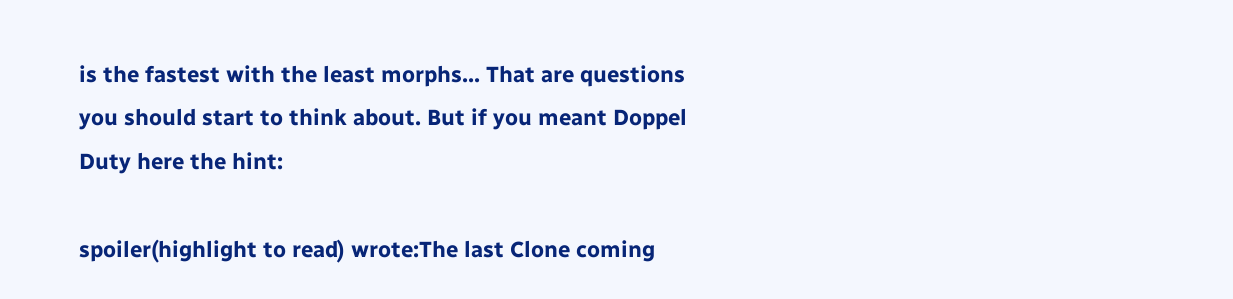is the fastest with the least morphs... That are questions you should start to think about. But if you meant Doppel Duty here the hint:

spoiler(highlight to read) wrote:The last Clone coming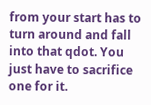from your start has to turn around and fall into that qdot. You just have to sacrifice one for it.